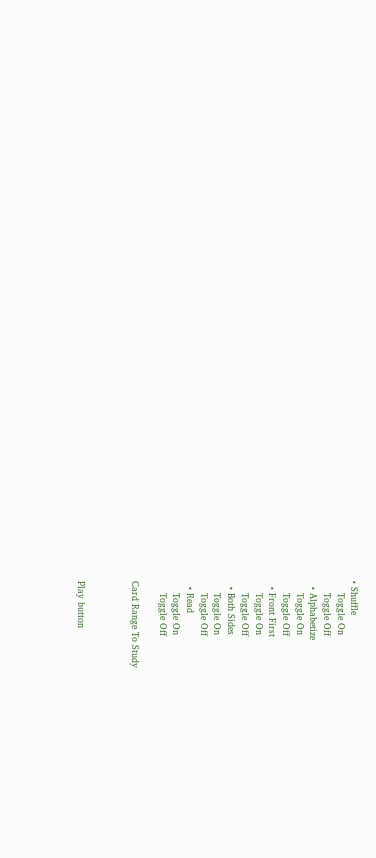• Shuffle
    Toggle On
    Toggle Off
  • Alphabetize
    Toggle On
    Toggle Off
  • Front First
    Toggle On
    Toggle Off
  • Both Sides
    Toggle On
    Toggle Off
  • Read
    Toggle On
    Toggle Off

Card Range To Study



Play button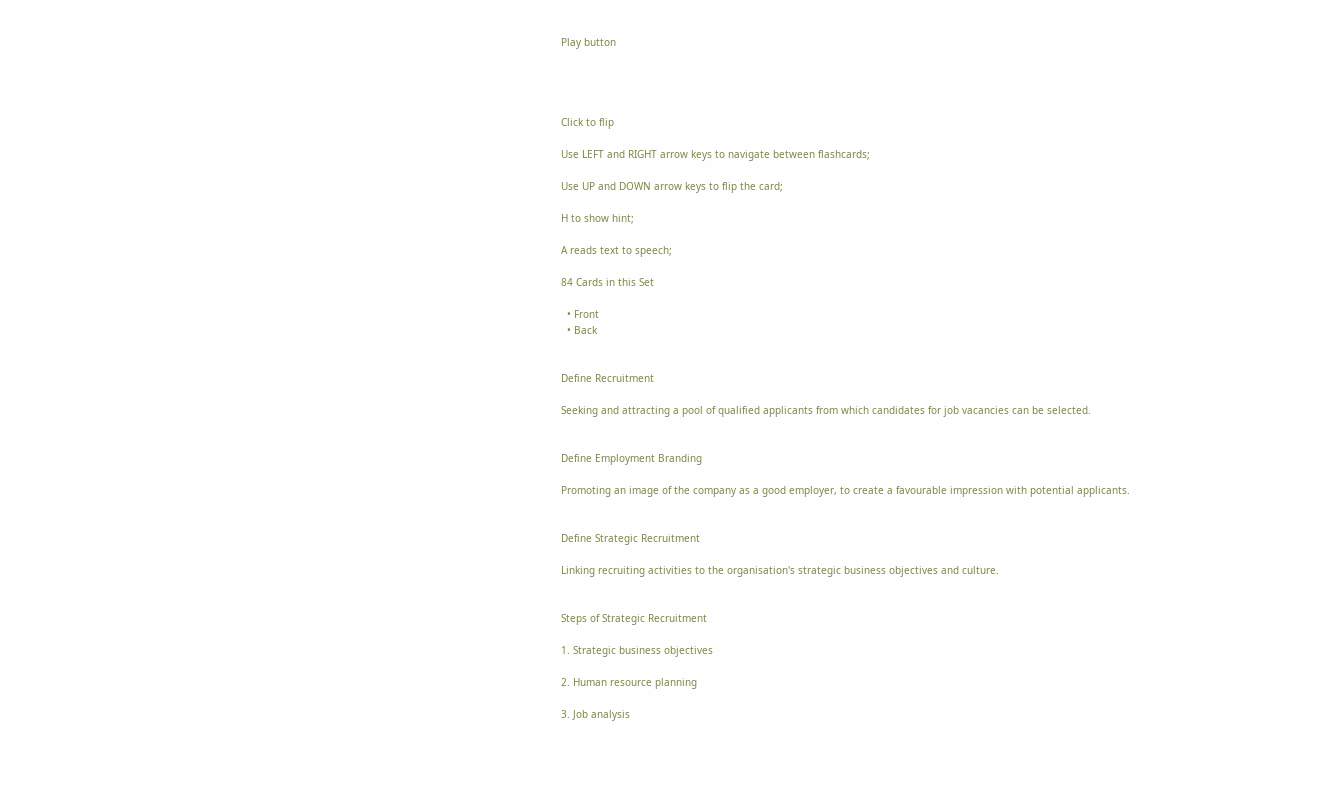Play button




Click to flip

Use LEFT and RIGHT arrow keys to navigate between flashcards;

Use UP and DOWN arrow keys to flip the card;

H to show hint;

A reads text to speech;

84 Cards in this Set

  • Front
  • Back


Define Recruitment

Seeking and attracting a pool of qualified applicants from which candidates for job vacancies can be selected.


Define Employment Branding

Promoting an image of the company as a good employer, to create a favourable impression with potential applicants.


Define Strategic Recruitment

Linking recruiting activities to the organisation's strategic business objectives and culture.


Steps of Strategic Recruitment

1. Strategic business objectives

2. Human resource planning

3. Job analysis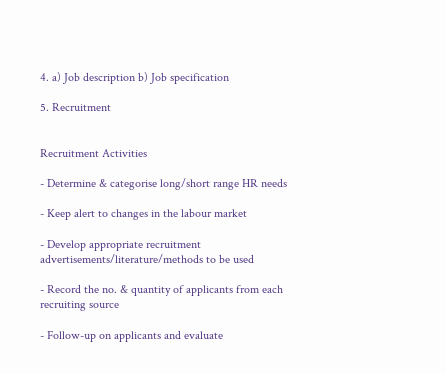4. a) Job description b) Job specification

5. Recruitment


Recruitment Activities

- Determine & categorise long/short range HR needs

- Keep alert to changes in the labour market

- Develop appropriate recruitment advertisements/literature/methods to be used

- Record the no. & quantity of applicants from each recruiting source

- Follow-up on applicants and evaluate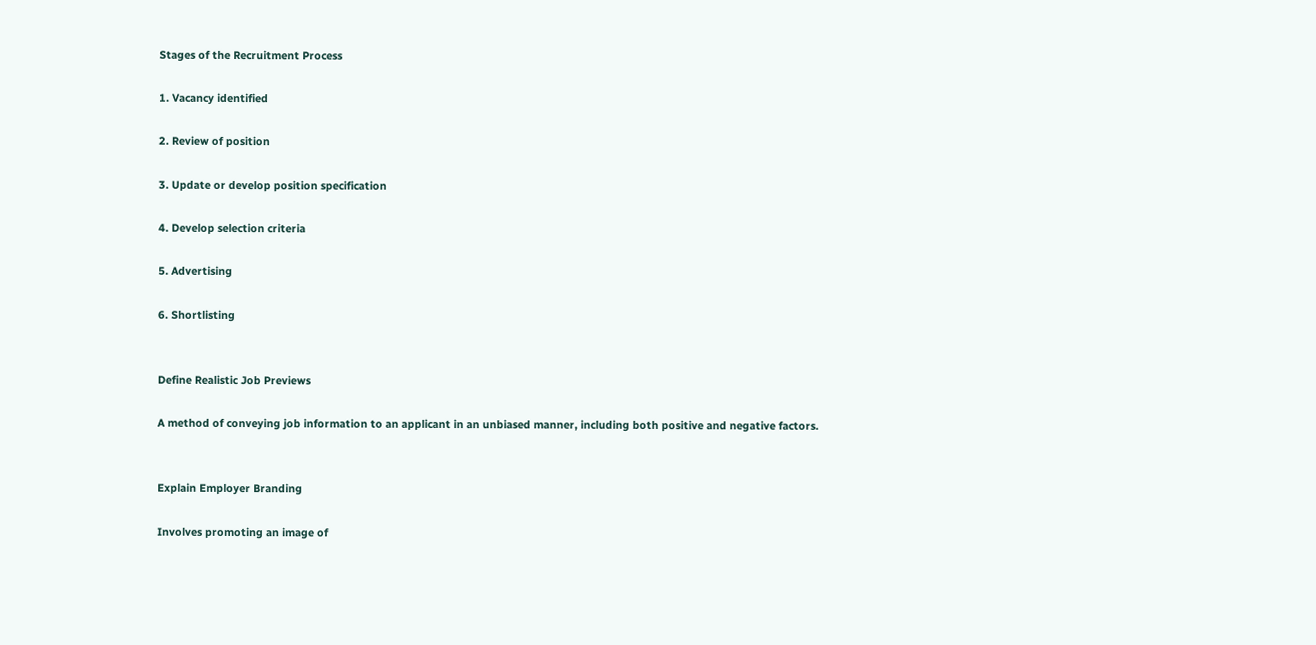Stages of the Recruitment Process

1. Vacancy identified

2. Review of position

3. Update or develop position specification

4. Develop selection criteria

5. Advertising

6. Shortlisting


Define Realistic Job Previews

A method of conveying job information to an applicant in an unbiased manner, including both positive and negative factors.


Explain Employer Branding

Involves promoting an image of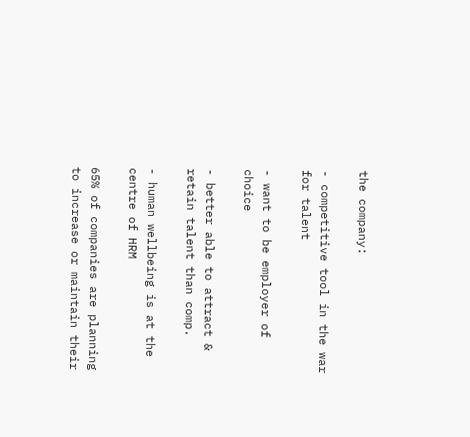the company:

- competitive tool in the war for talent

- want to be employer of choice

- better able to attract & retain talent than comp.

- human wellbeing is at the centre of HRM

65% of companies are planning to increase or maintain their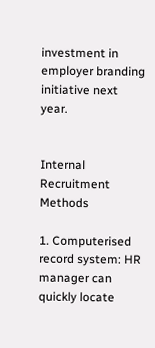investment in employer branding initiative next year.


Internal Recruitment Methods

1. Computerised record system: HR manager can quickly locate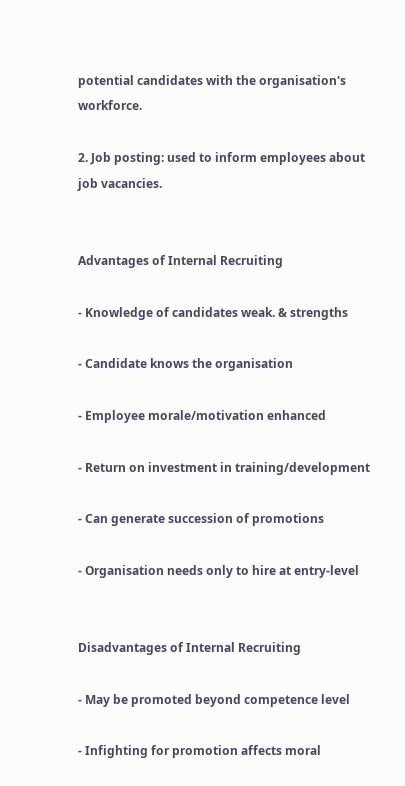potential candidates with the organisation's workforce.

2. Job posting: used to inform employees about job vacancies.


Advantages of Internal Recruiting

- Knowledge of candidates weak. & strengths

- Candidate knows the organisation

- Employee morale/motivation enhanced

- Return on investment in training/development

- Can generate succession of promotions

- Organisation needs only to hire at entry-level


Disadvantages of Internal Recruiting

- May be promoted beyond competence level

- Infighting for promotion affects moral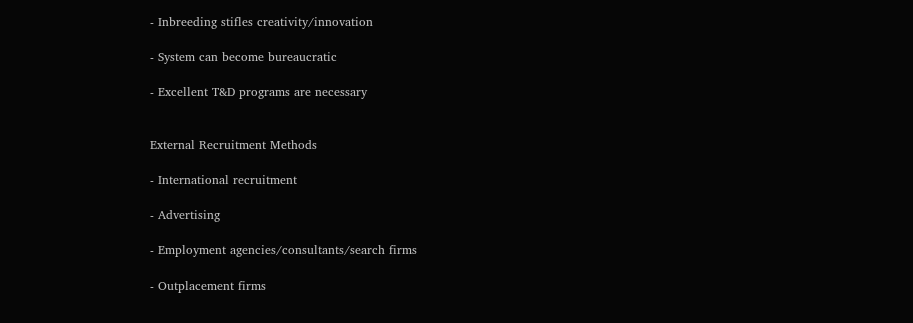- Inbreeding stifles creativity/innovation

- System can become bureaucratic

- Excellent T&D programs are necessary


External Recruitment Methods

- International recruitment

- Advertising

- Employment agencies/consultants/search firms

- Outplacement firms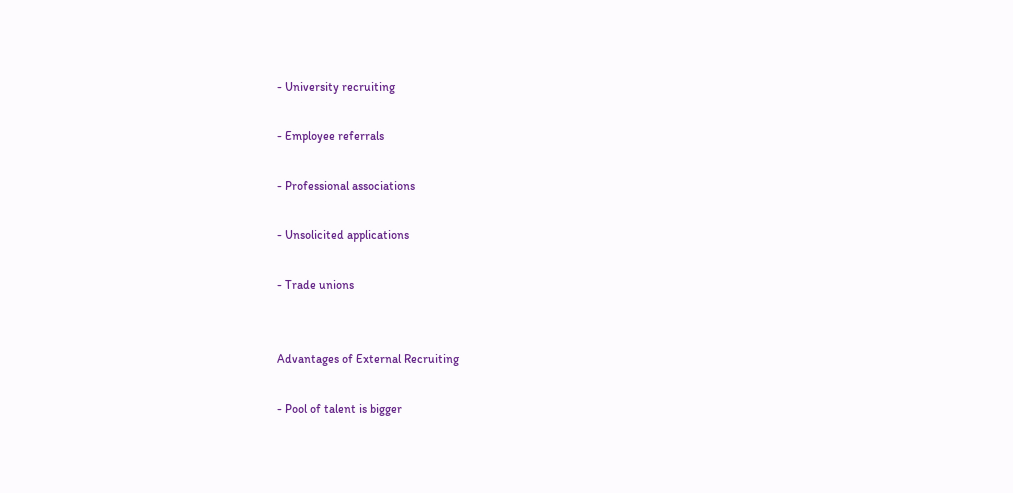- University recruiting

- Employee referrals

- Professional associations

- Unsolicited applications

- Trade unions


Advantages of External Recruiting

- Pool of talent is bigger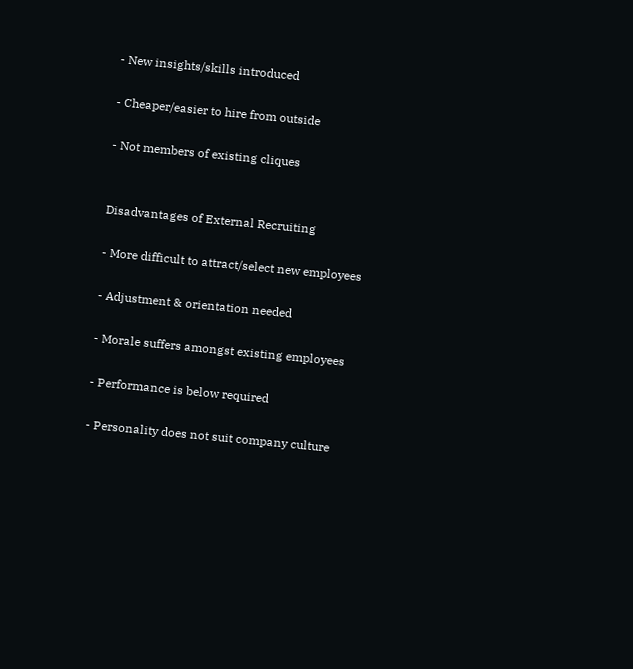- New insights/skills introduced

- Cheaper/easier to hire from outside

- Not members of existing cliques


Disadvantages of External Recruiting

- More difficult to attract/select new employees

- Adjustment & orientation needed

- Morale suffers amongst existing employees

- Performance is below required

- Personality does not suit company culture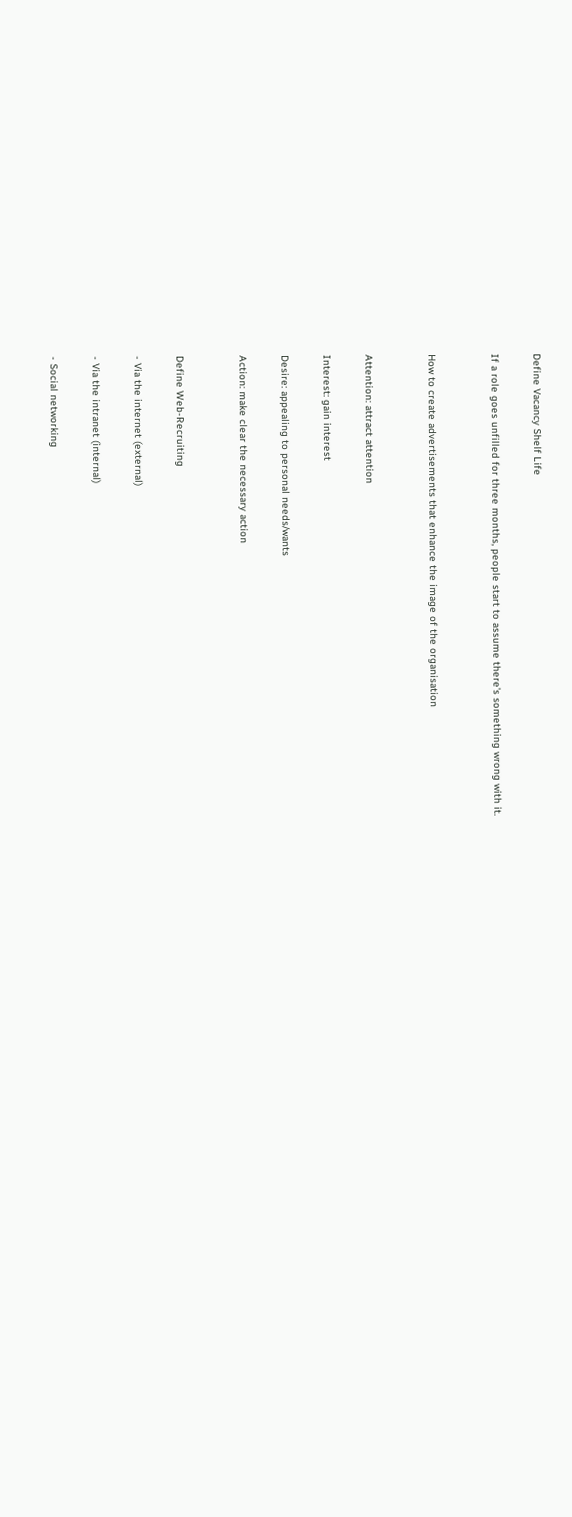Define Vacancy Shelf Life

If a role goes unfilled for three months, people start to assume there's something wrong with it.


How to create advertisements that enhance the image of the organisation


Attention: attract attention

Interest: gain interest

Desire: appealing to personal needs/wants

Action: make clear the necessary action


Define Web-Recruiting

- Via the internet (external)

- Via the intranet (internal)

- Social networking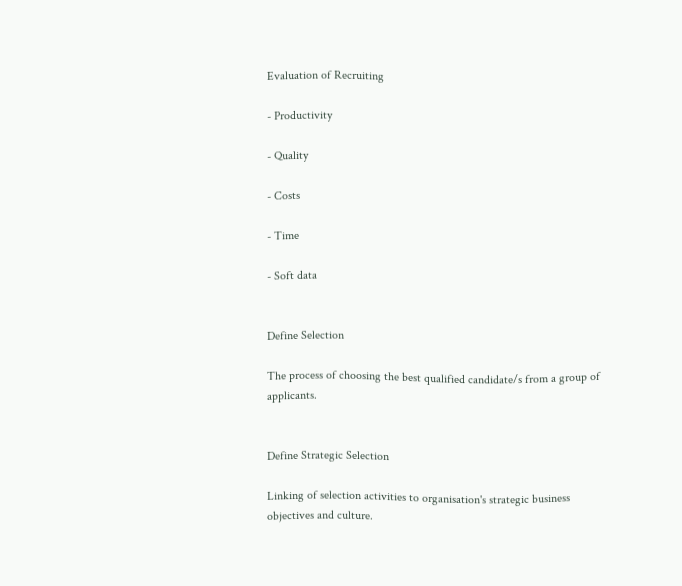Evaluation of Recruiting

- Productivity

- Quality

- Costs

- Time

- Soft data


Define Selection

The process of choosing the best qualified candidate/s from a group of applicants.


Define Strategic Selection

Linking of selection activities to organisation's strategic business objectives and culture.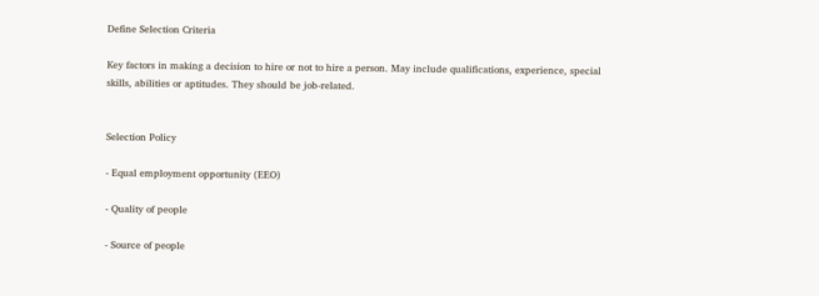Define Selection Criteria

Key factors in making a decision to hire or not to hire a person. May include qualifications, experience, special skills, abilities or aptitudes. They should be job-related.


Selection Policy

- Equal employment opportunity (EEO)

- Quality of people

- Source of people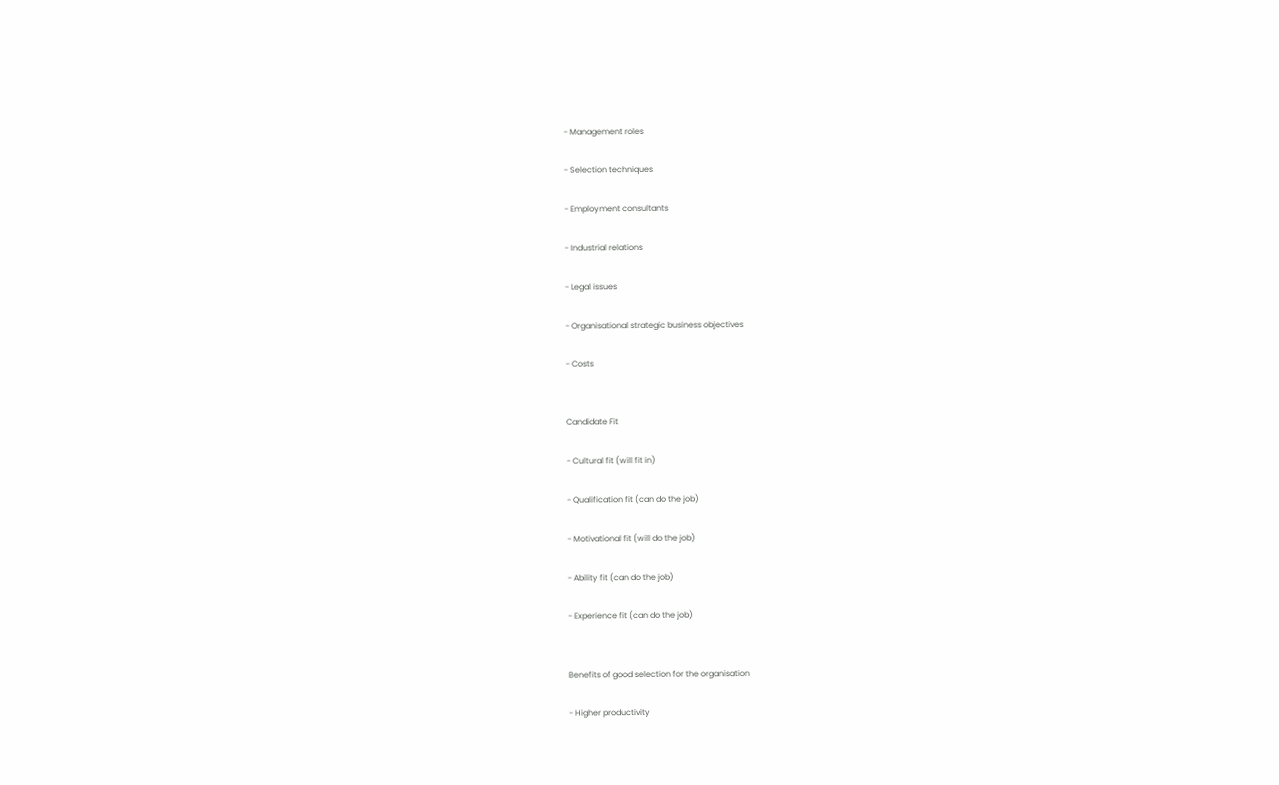- Management roles

- Selection techniques

- Employment consultants

- Industrial relations

- Legal issues

- Organisational strategic business objectives

- Costs


Candidate Fit

- Cultural fit (will fit in)

- Qualification fit (can do the job)

- Motivational fit (will do the job)

- Ability fit (can do the job)

- Experience fit (can do the job)


Benefits of good selection for the organisation

- Higher productivity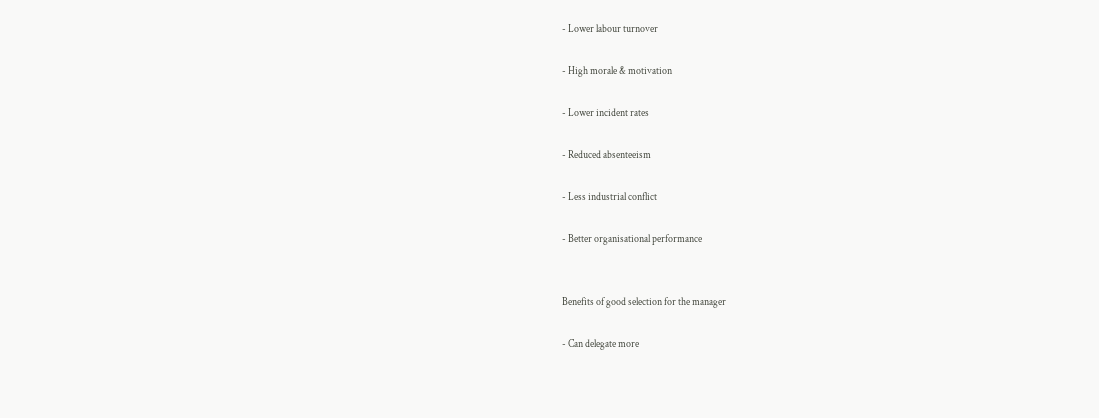- Lower labour turnover

- High morale & motivation

- Lower incident rates

- Reduced absenteeism

- Less industrial conflict

- Better organisational performance


Benefits of good selection for the manager

- Can delegate more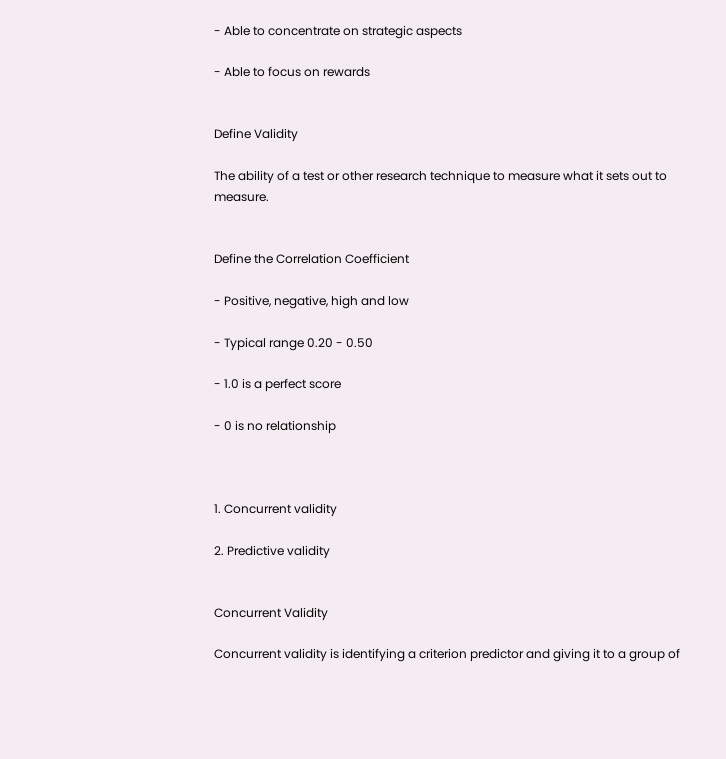- Able to concentrate on strategic aspects

- Able to focus on rewards


Define Validity

The ability of a test or other research technique to measure what it sets out to measure.


Define the Correlation Coefficient

- Positive, negative, high and low

- Typical range 0.20 - 0.50

- 1.0 is a perfect score

- 0 is no relationship



1. Concurrent validity

2. Predictive validity


Concurrent Validity

Concurrent validity is identifying a criterion predictor and giving it to a group of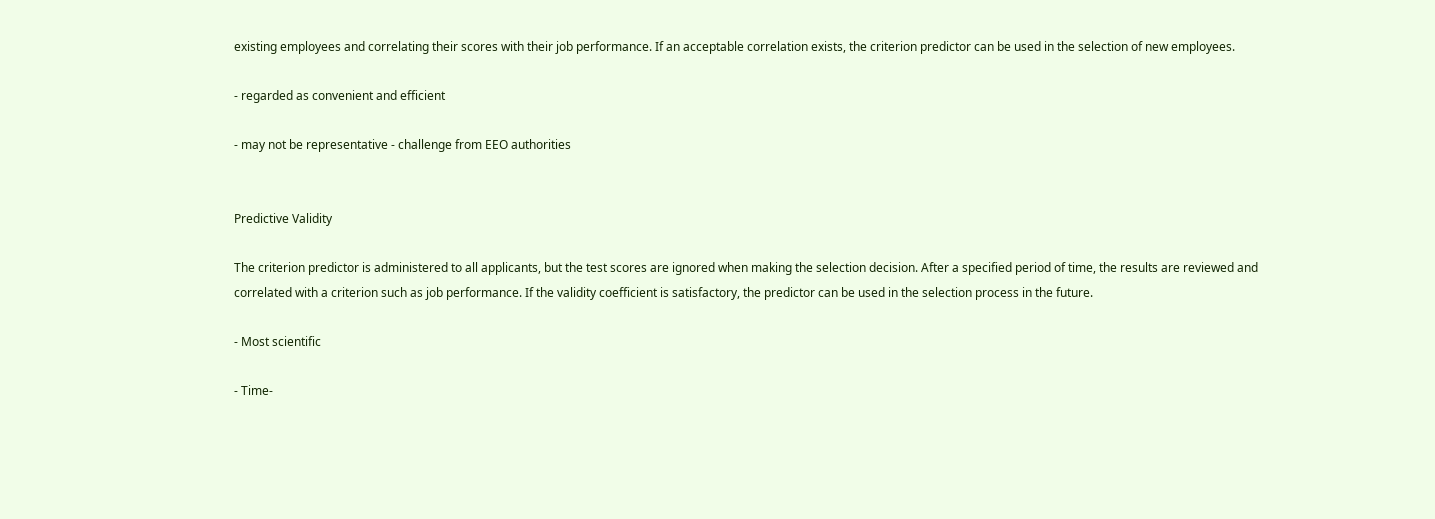existing employees and correlating their scores with their job performance. If an acceptable correlation exists, the criterion predictor can be used in the selection of new employees.

- regarded as convenient and efficient

- may not be representative - challenge from EEO authorities


Predictive Validity

The criterion predictor is administered to all applicants, but the test scores are ignored when making the selection decision. After a specified period of time, the results are reviewed and correlated with a criterion such as job performance. If the validity coefficient is satisfactory, the predictor can be used in the selection process in the future.

- Most scientific

- Time-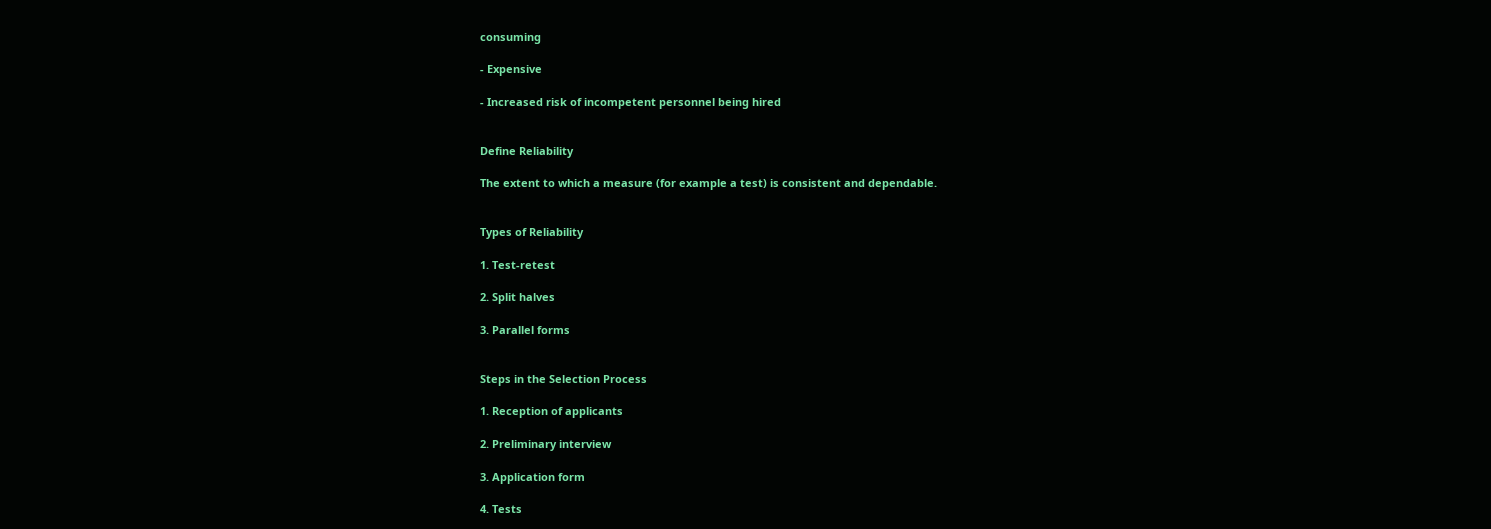consuming

- Expensive

- Increased risk of incompetent personnel being hired


Define Reliability

The extent to which a measure (for example a test) is consistent and dependable.


Types of Reliability

1. Test-retest

2. Split halves

3. Parallel forms


Steps in the Selection Process

1. Reception of applicants

2. Preliminary interview

3. Application form

4. Tests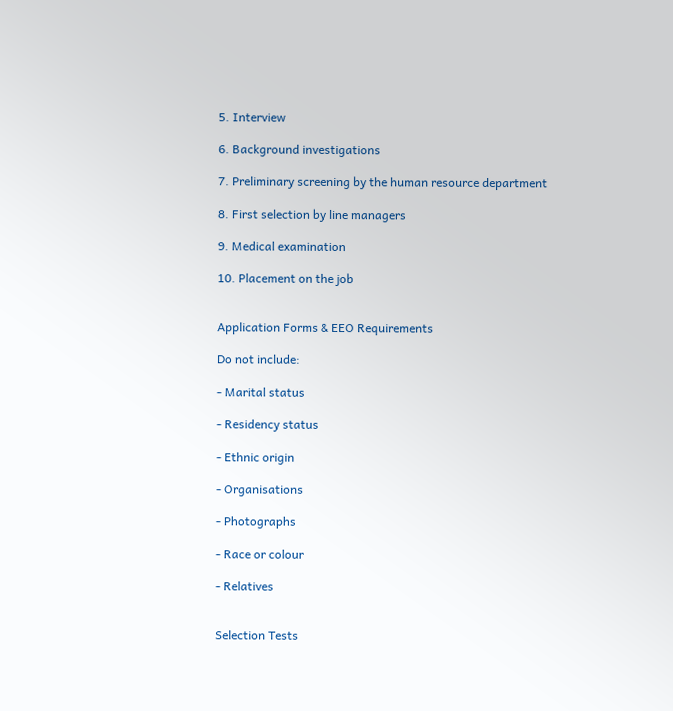5. Interview

6. Background investigations

7. Preliminary screening by the human resource department

8. First selection by line managers

9. Medical examination

10. Placement on the job


Application Forms & EEO Requirements

Do not include:

- Marital status

- Residency status

- Ethnic origin

- Organisations

- Photographs

- Race or colour

- Relatives


Selection Tests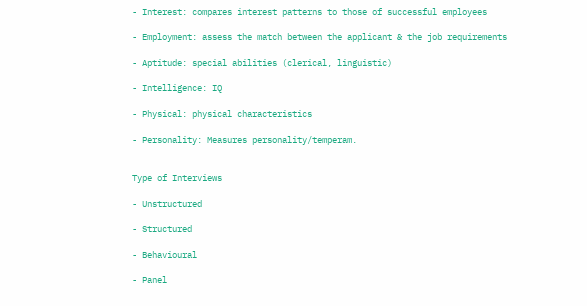- Interest: compares interest patterns to those of successful employees

- Employment: assess the match between the applicant & the job requirements

- Aptitude: special abilities (clerical, linguistic)

- Intelligence: IQ

- Physical: physical characteristics

- Personality: Measures personality/temperam.


Type of Interviews

- Unstructured

- Structured

- Behavioural

- Panel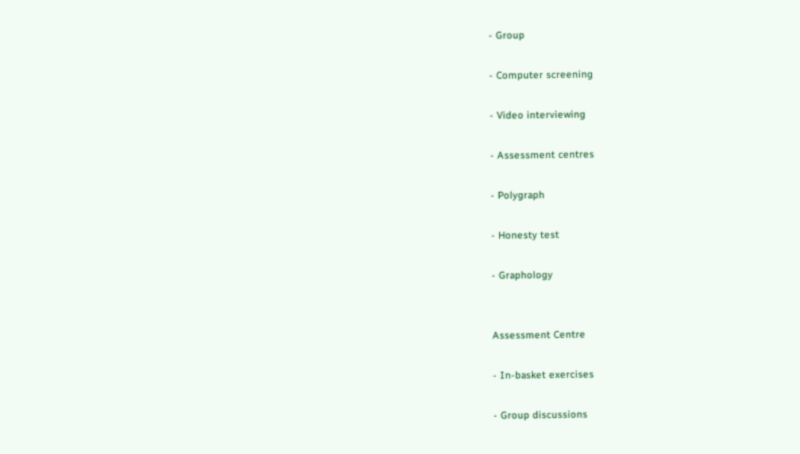- Group

- Computer screening

- Video interviewing

- Assessment centres

- Polygraph

- Honesty test

- Graphology


Assessment Centre

- In-basket exercises

- Group discussions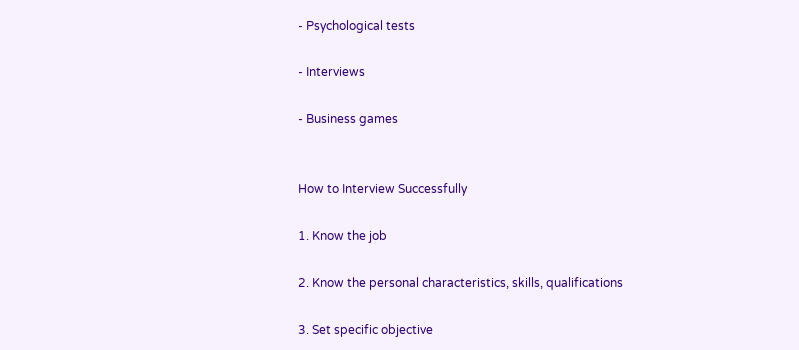- Psychological tests

- Interviews

- Business games


How to Interview Successfully

1. Know the job

2. Know the personal characteristics, skills, qualifications

3. Set specific objective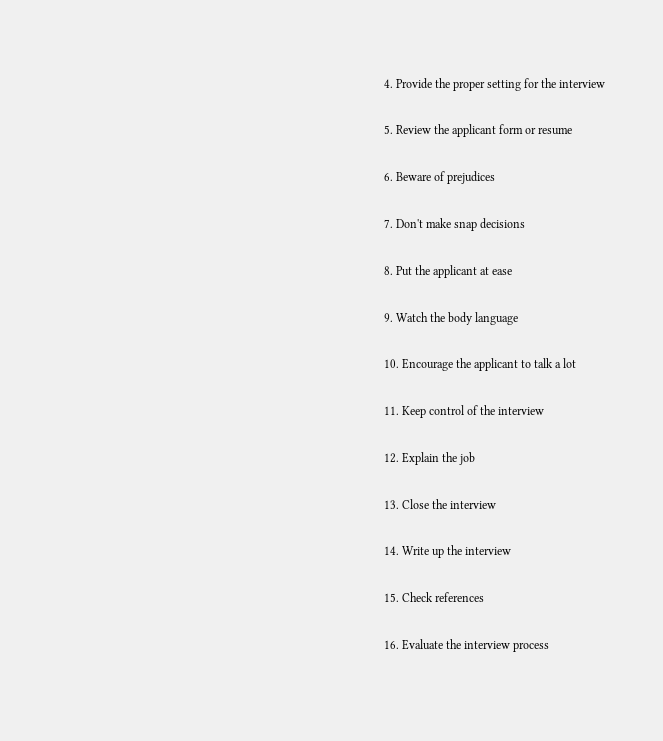4. Provide the proper setting for the interview

5. Review the applicant form or resume

6. Beware of prejudices

7. Don't make snap decisions

8. Put the applicant at ease

9. Watch the body language

10. Encourage the applicant to talk a lot

11. Keep control of the interview

12. Explain the job

13. Close the interview

14. Write up the interview

15. Check references

16. Evaluate the interview process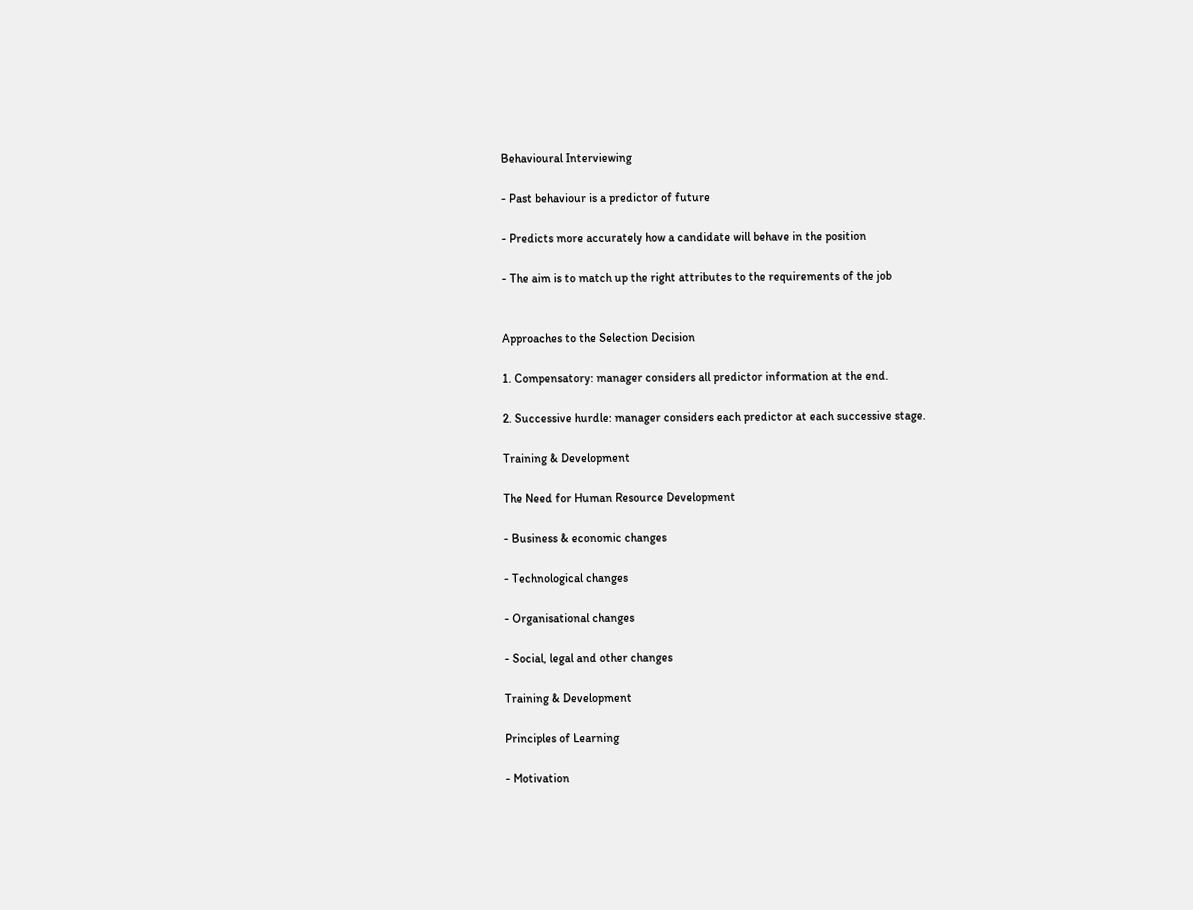Behavioural Interviewing

- Past behaviour is a predictor of future

- Predicts more accurately how a candidate will behave in the position

- The aim is to match up the right attributes to the requirements of the job


Approaches to the Selection Decision

1. Compensatory: manager considers all predictor information at the end.

2. Successive hurdle: manager considers each predictor at each successive stage.

Training & Development

The Need for Human Resource Development

- Business & economic changes

- Technological changes

- Organisational changes

- Social, legal and other changes

Training & Development

Principles of Learning

- Motivation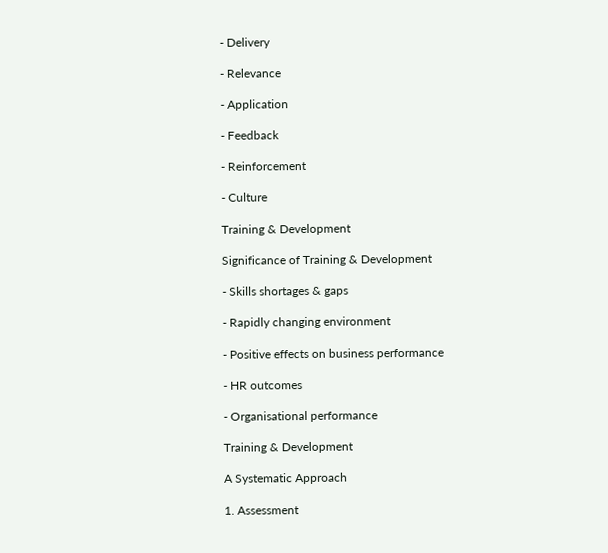- Delivery

- Relevance

- Application

- Feedback

- Reinforcement

- Culture

Training & Development

Significance of Training & Development

- Skills shortages & gaps

- Rapidly changing environment

- Positive effects on business performance

- HR outcomes

- Organisational performance

Training & Development

A Systematic Approach

1. Assessment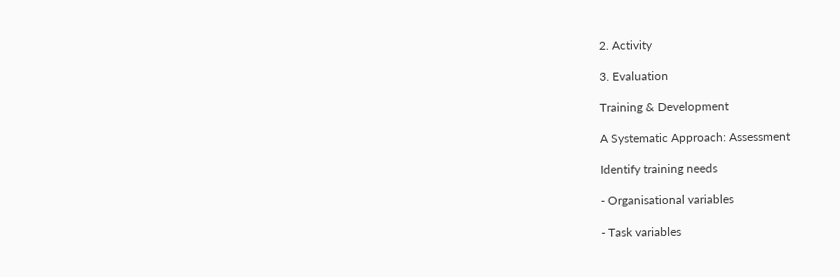2. Activity

3. Evaluation

Training & Development

A Systematic Approach: Assessment

Identify training needs

- Organisational variables

- Task variables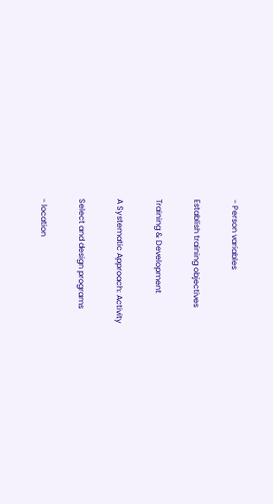- Person variables

Establish training objectives

Training & Development

A Systematic Approach: Activity

Select and design programs

- location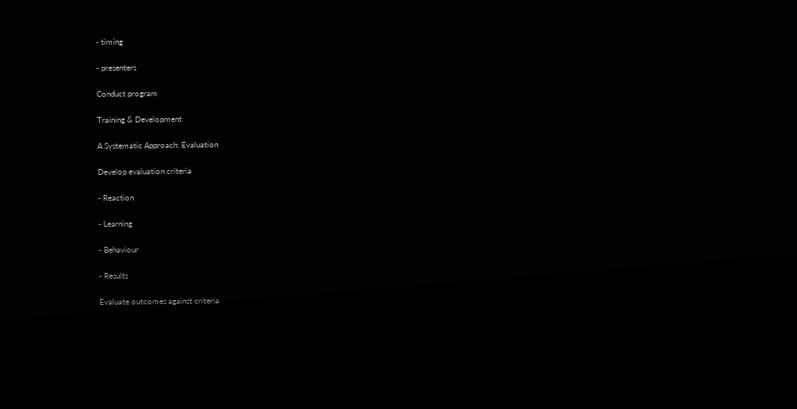- timing

- presenters

Conduct program

Training & Development

A Systematic Approach: Evaluation

Develop evaluation criteria

- Reaction

- Learning

- Behaviour

- Results

Evaluate outcomes against criteria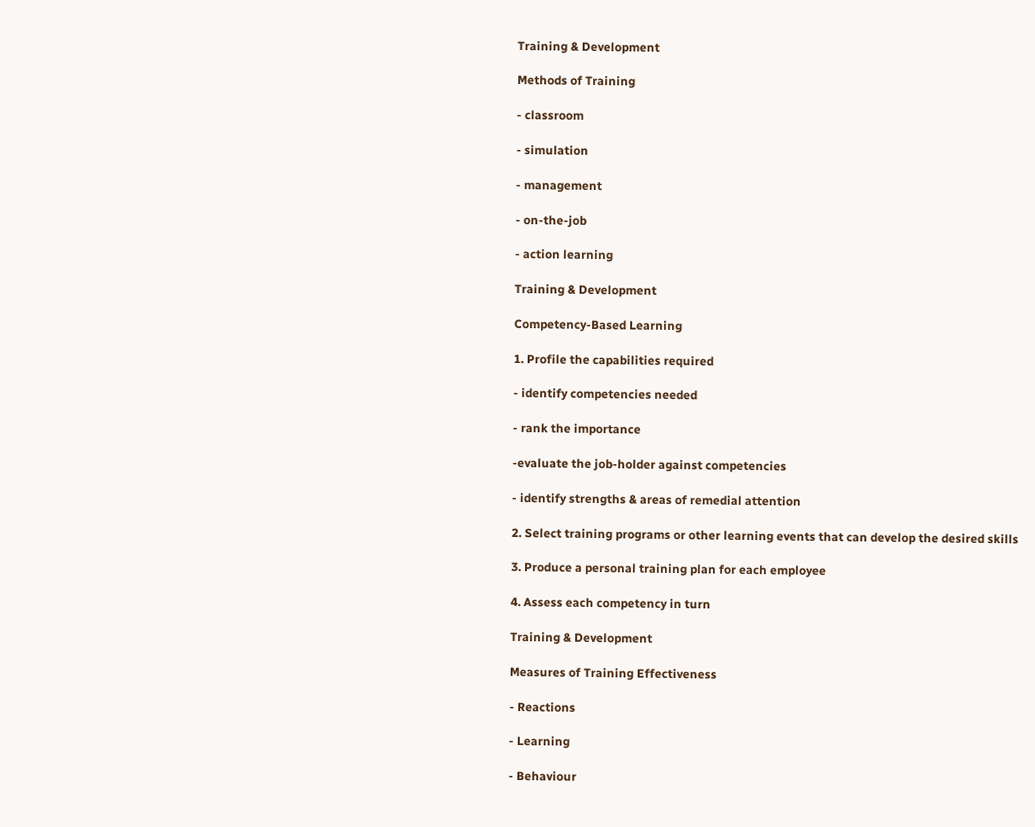Training & Development

Methods of Training

- classroom

- simulation

- management

- on-the-job

- action learning

Training & Development

Competency-Based Learning

1. Profile the capabilities required

- identify competencies needed

- rank the importance

-evaluate the job-holder against competencies

- identify strengths & areas of remedial attention

2. Select training programs or other learning events that can develop the desired skills

3. Produce a personal training plan for each employee

4. Assess each competency in turn

Training & Development

Measures of Training Effectiveness

- Reactions

- Learning

- Behaviour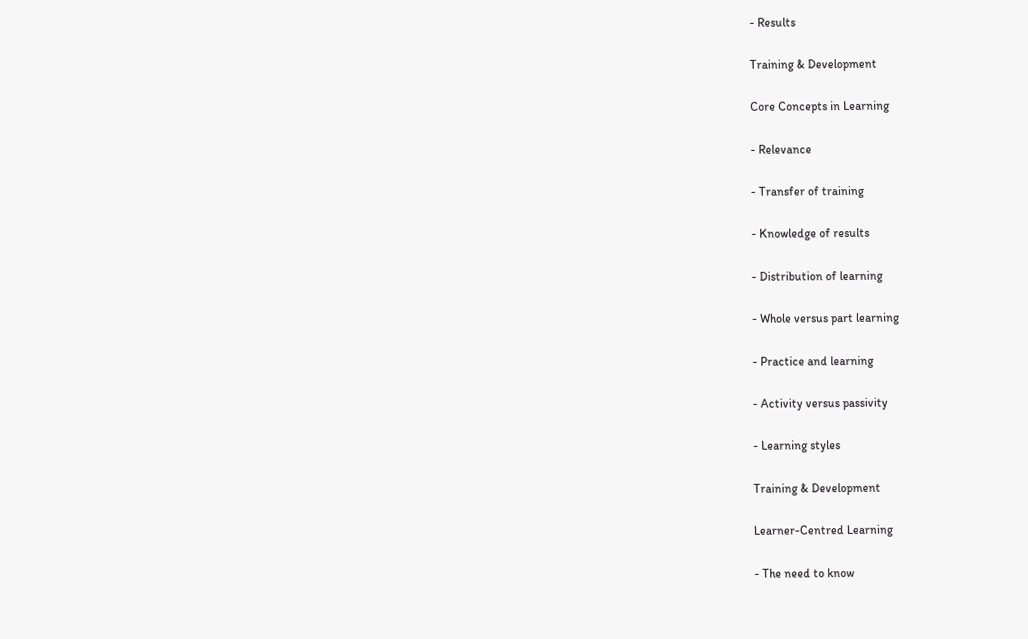- Results

Training & Development

Core Concepts in Learning

- Relevance

- Transfer of training

- Knowledge of results

- Distribution of learning

- Whole versus part learning

- Practice and learning

- Activity versus passivity

- Learning styles

Training & Development

Learner-Centred Learning

- The need to know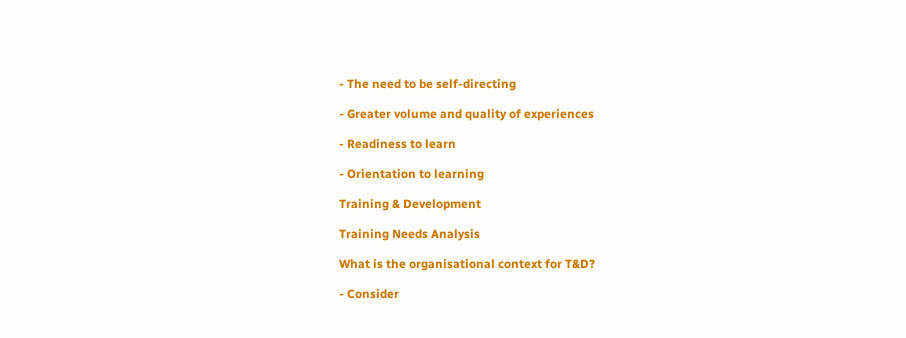- The need to be self-directing

- Greater volume and quality of experiences

- Readiness to learn

- Orientation to learning

Training & Development

Training Needs Analysis

What is the organisational context for T&D?

- Consider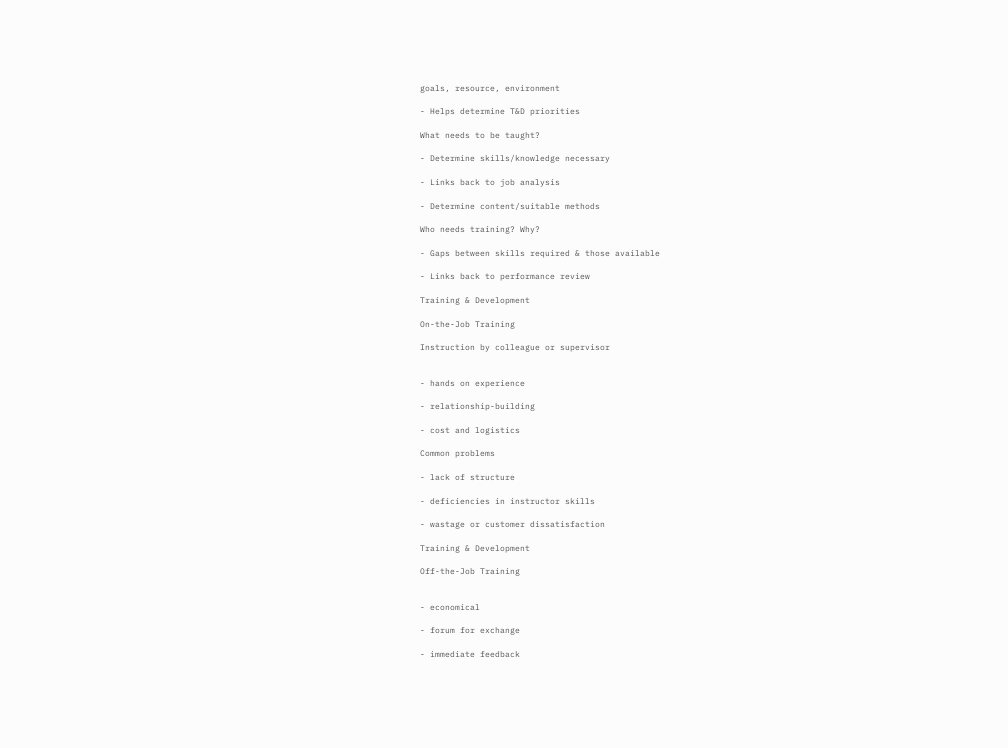goals, resource, environment

- Helps determine T&D priorities

What needs to be taught?

- Determine skills/knowledge necessary

- Links back to job analysis

- Determine content/suitable methods

Who needs training? Why?

- Gaps between skills required & those available

- Links back to performance review

Training & Development

On-the-Job Training

Instruction by colleague or supervisor


- hands on experience

- relationship-building

- cost and logistics

Common problems

- lack of structure

- deficiencies in instructor skills

- wastage or customer dissatisfaction

Training & Development

Off-the-Job Training


- economical

- forum for exchange

- immediate feedback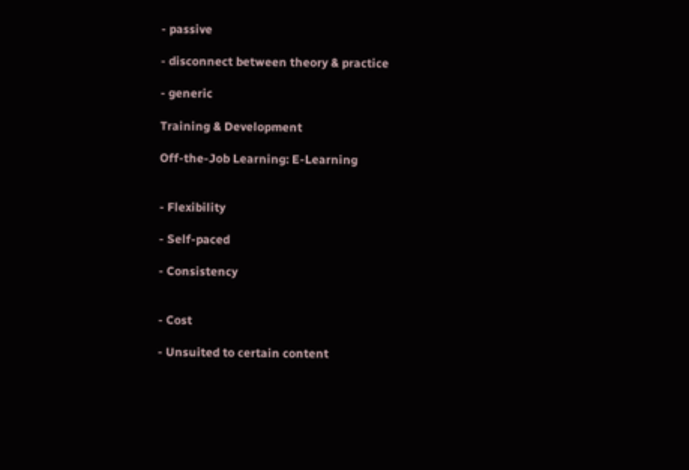- passive

- disconnect between theory & practice

- generic

Training & Development

Off-the-Job Learning: E-Learning


- Flexibility

- Self-paced

- Consistency


- Cost

- Unsuited to certain content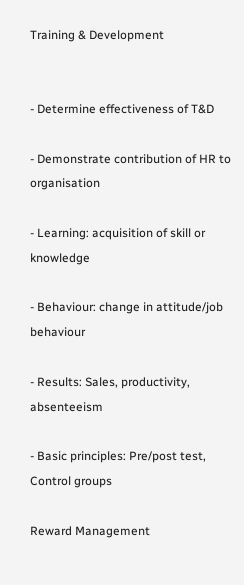Training & Development


- Determine effectiveness of T&D

- Demonstrate contribution of HR to organisation

- Learning: acquisition of skill or knowledge

- Behaviour: change in attitude/job behaviour

- Results: Sales, productivity, absenteeism

- Basic principles: Pre/post test, Control groups

Reward Management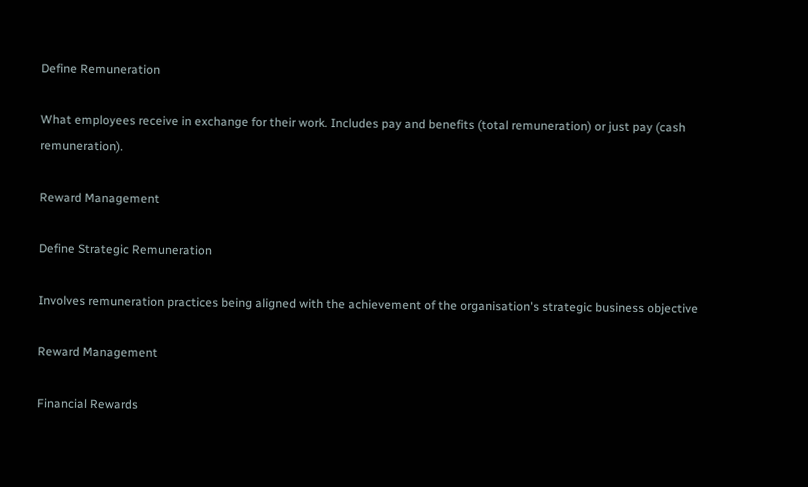Define Remuneration

What employees receive in exchange for their work. Includes pay and benefits (total remuneration) or just pay (cash remuneration).

Reward Management

Define Strategic Remuneration

Involves remuneration practices being aligned with the achievement of the organisation's strategic business objective

Reward Management

Financial Rewards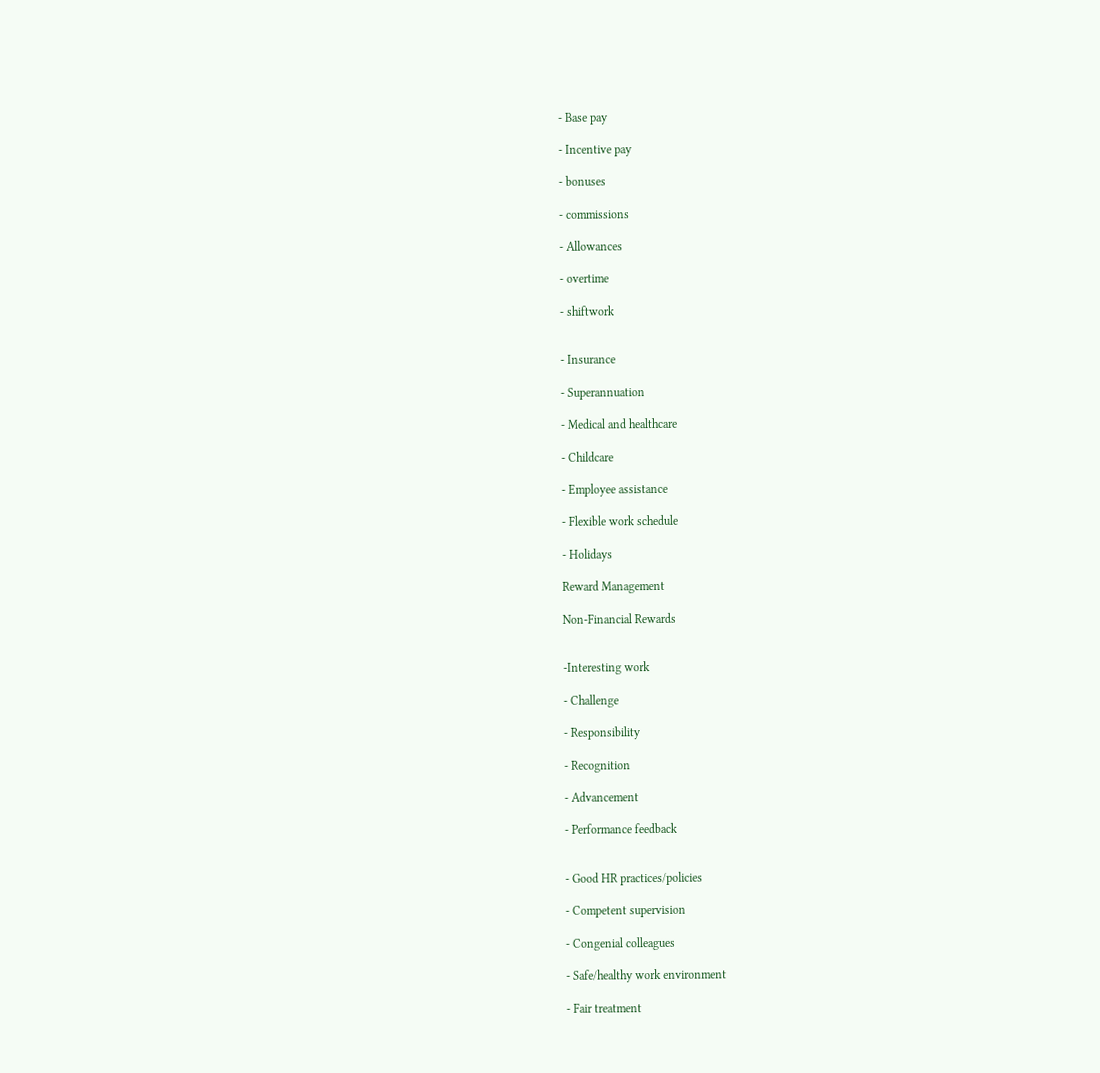- Base pay

- Incentive pay

- bonuses

- commissions

- Allowances

- overtime

- shiftwork


- Insurance

- Superannuation

- Medical and healthcare

- Childcare

- Employee assistance

- Flexible work schedule

- Holidays

Reward Management

Non-Financial Rewards


-Interesting work

- Challenge

- Responsibility

- Recognition

- Advancement

- Performance feedback


- Good HR practices/policies

- Competent supervision

- Congenial colleagues

- Safe/healthy work environment

- Fair treatment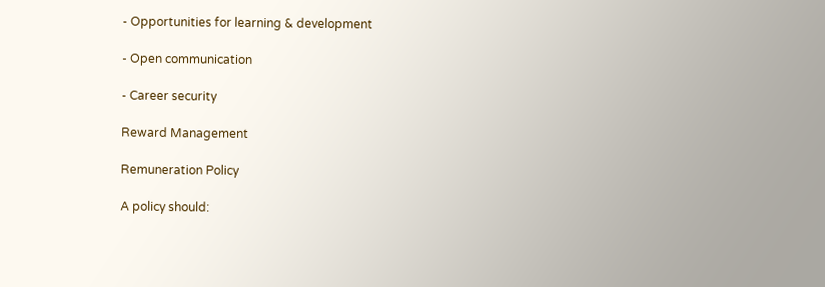- Opportunities for learning & development

- Open communication

- Career security

Reward Management

Remuneration Policy

A policy should: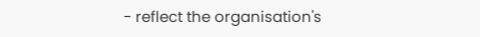- reflect the organisation's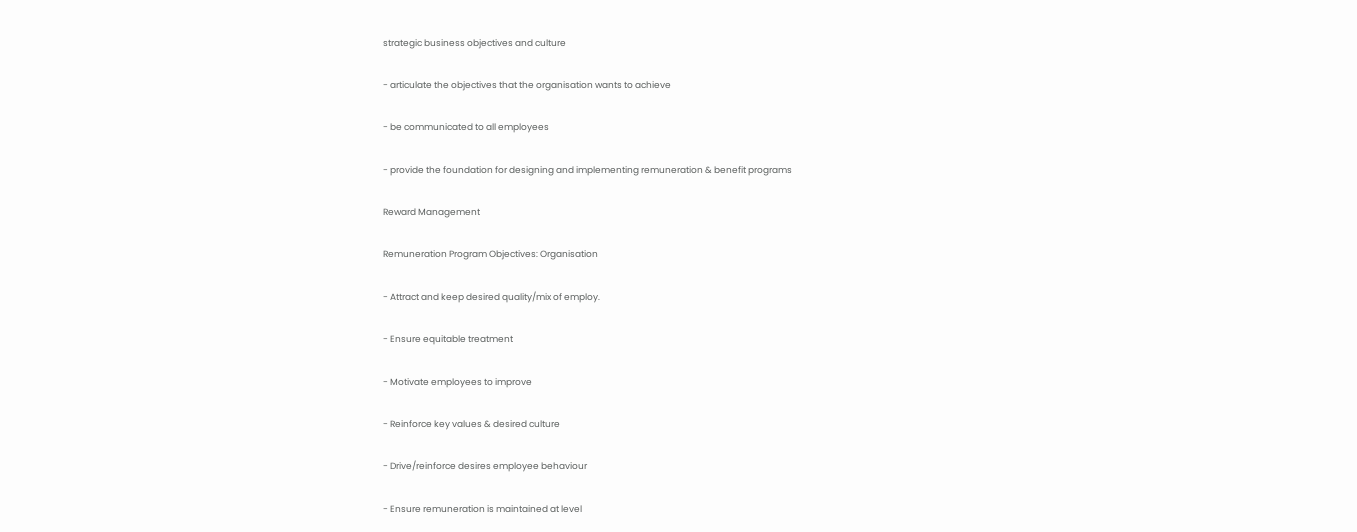strategic business objectives and culture

- articulate the objectives that the organisation wants to achieve

- be communicated to all employees

- provide the foundation for designing and implementing remuneration & benefit programs

Reward Management

Remuneration Program Objectives: Organisation

- Attract and keep desired quality/mix of employ.

- Ensure equitable treatment

- Motivate employees to improve

- Reinforce key values & desired culture

- Drive/reinforce desires employee behaviour

- Ensure remuneration is maintained at level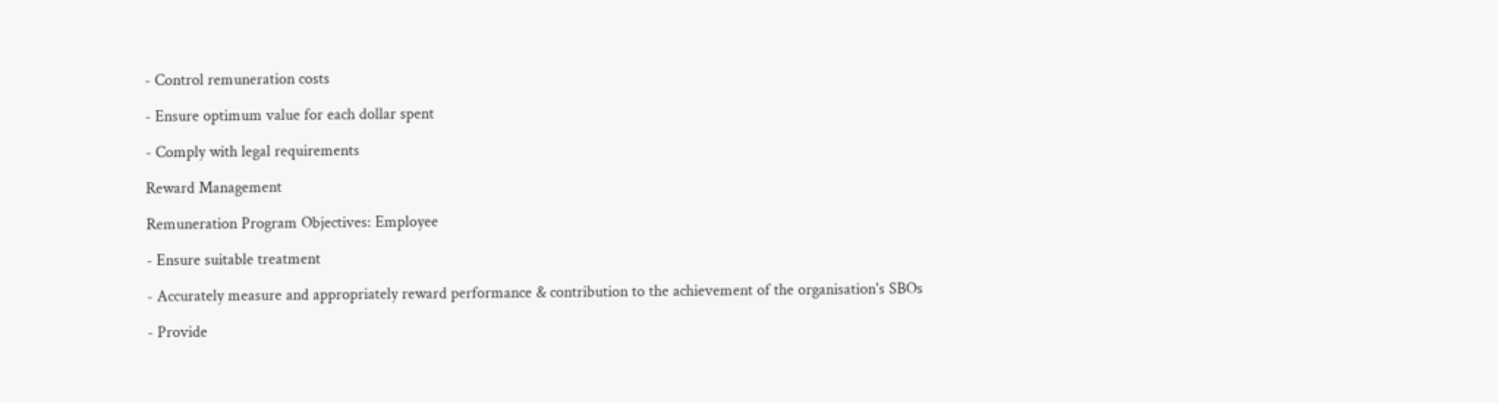- Control remuneration costs

- Ensure optimum value for each dollar spent

- Comply with legal requirements

Reward Management

Remuneration Program Objectives: Employee

- Ensure suitable treatment

- Accurately measure and appropriately reward performance & contribution to the achievement of the organisation's SBOs

- Provide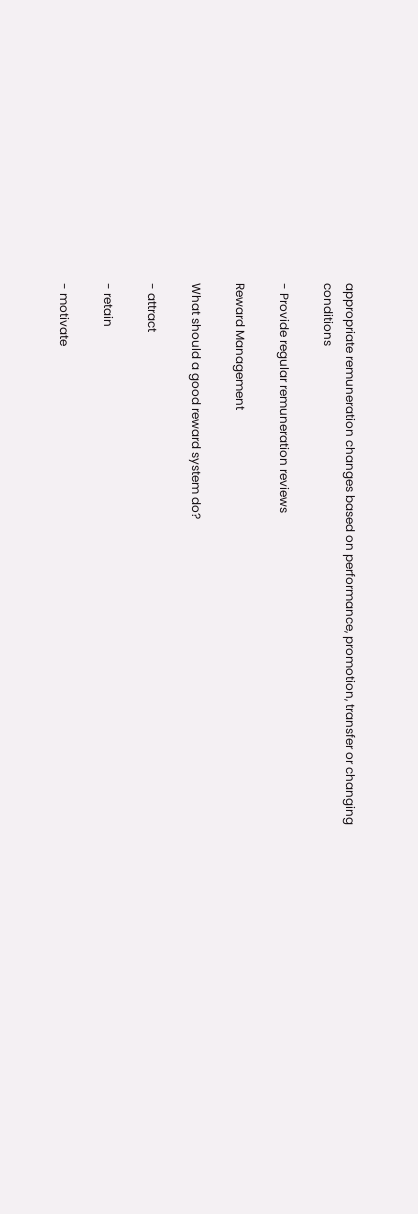appropriate remuneration changes based on performance, promotion, transfer or changing conditions

- Provide regular remuneration reviews

Reward Management

What should a good reward system do?

- attract

- retain

- motivate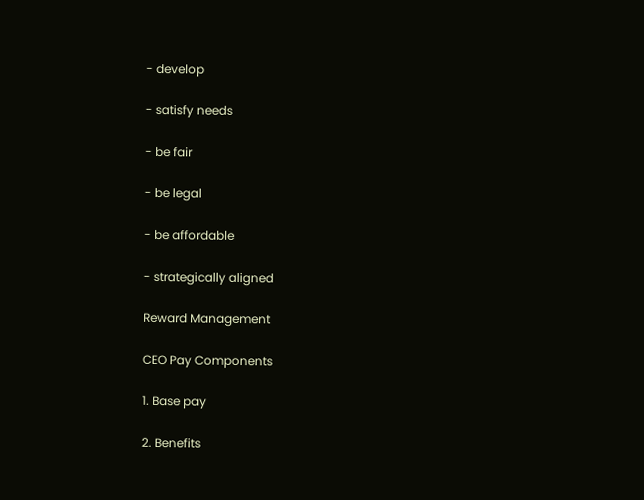- develop

- satisfy needs

- be fair

- be legal

- be affordable

- strategically aligned

Reward Management

CEO Pay Components

1. Base pay

2. Benefits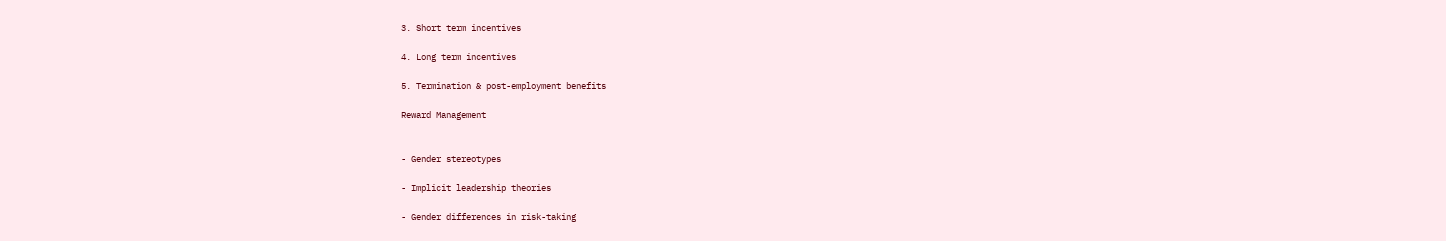3. Short term incentives

4. Long term incentives

5. Termination & post-employment benefits

Reward Management


- Gender stereotypes

- Implicit leadership theories

- Gender differences in risk-taking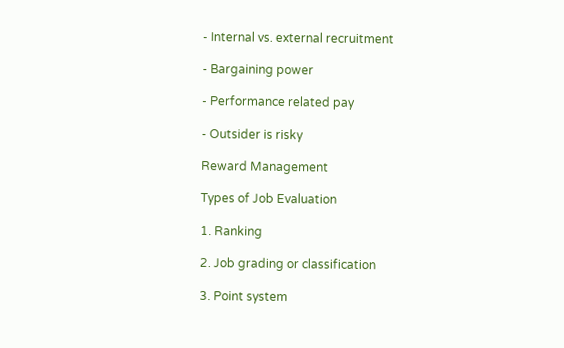- Internal vs. external recruitment

- Bargaining power

- Performance related pay

- Outsider is risky

Reward Management

Types of Job Evaluation

1. Ranking

2. Job grading or classification

3. Point system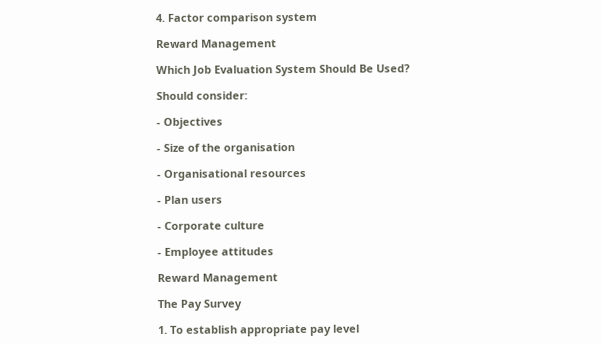4. Factor comparison system

Reward Management

Which Job Evaluation System Should Be Used?

Should consider:

- Objectives

- Size of the organisation

- Organisational resources

- Plan users

- Corporate culture

- Employee attitudes

Reward Management

The Pay Survey

1. To establish appropriate pay level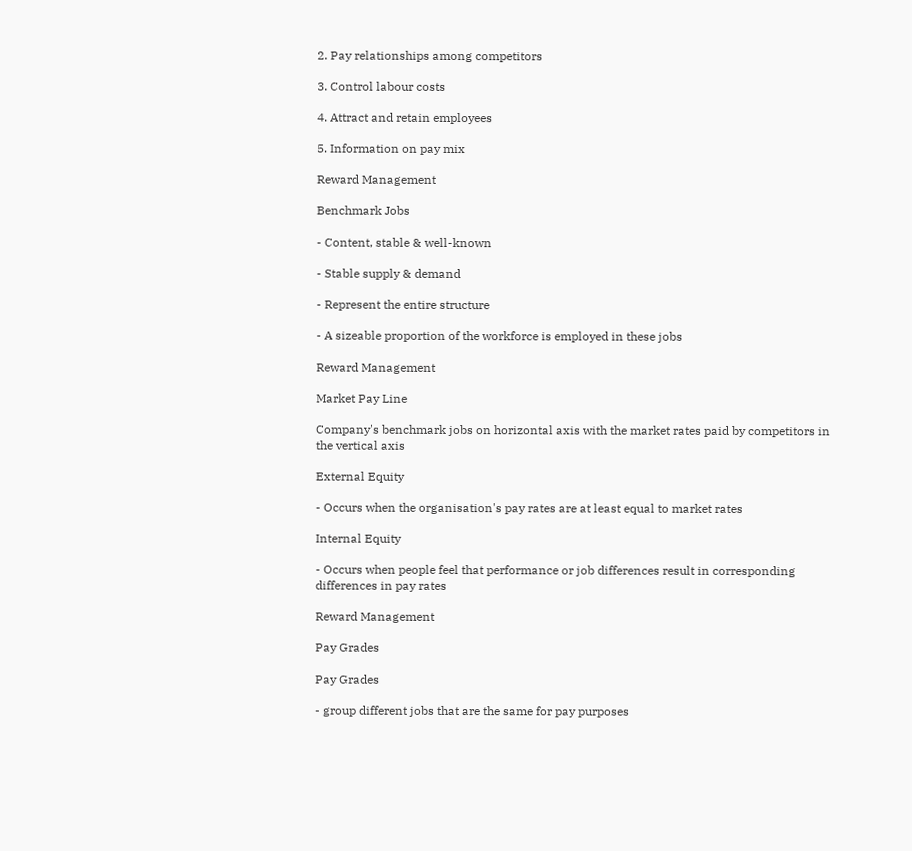2. Pay relationships among competitors

3. Control labour costs

4. Attract and retain employees

5. Information on pay mix

Reward Management

Benchmark Jobs

- Content, stable & well-known

- Stable supply & demand

- Represent the entire structure

- A sizeable proportion of the workforce is employed in these jobs

Reward Management

Market Pay Line

Company's benchmark jobs on horizontal axis with the market rates paid by competitors in the vertical axis

External Equity

- Occurs when the organisation's pay rates are at least equal to market rates

Internal Equity

- Occurs when people feel that performance or job differences result in corresponding differences in pay rates

Reward Management

Pay Grades

Pay Grades

- group different jobs that are the same for pay purposes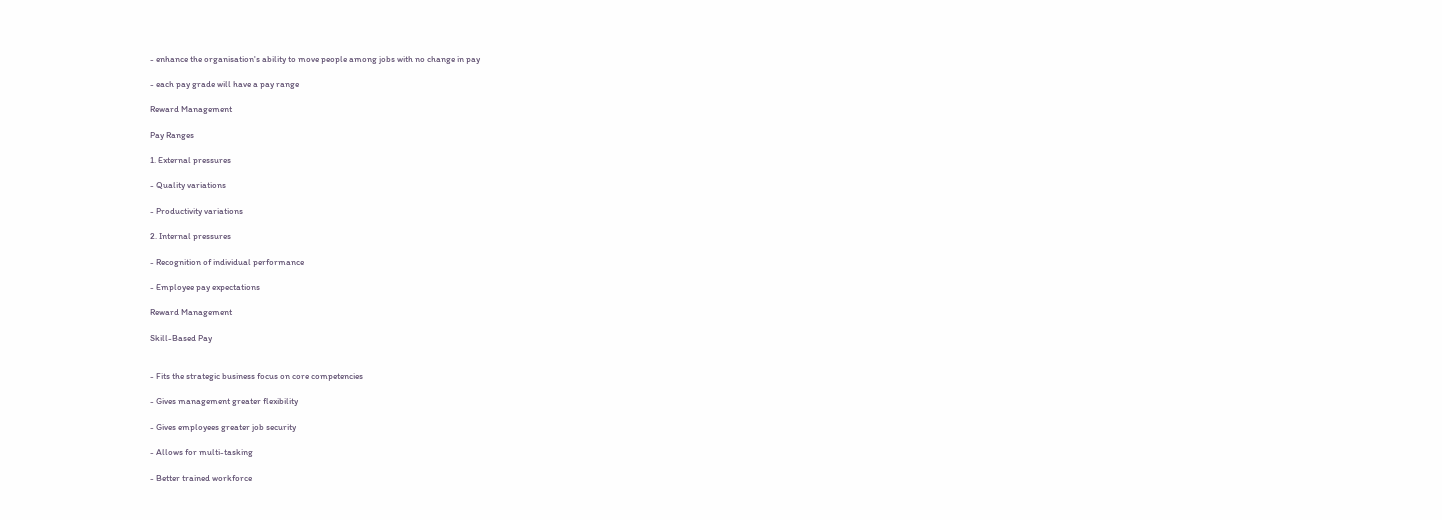- enhance the organisation's ability to move people among jobs with no change in pay

- each pay grade will have a pay range

Reward Management

Pay Ranges

1. External pressures

- Quality variations

- Productivity variations

2. Internal pressures

- Recognition of individual performance

- Employee pay expectations

Reward Management

Skill-Based Pay


- Fits the strategic business focus on core competencies

- Gives management greater flexibility

- Gives employees greater job security

- Allows for multi-tasking

- Better trained workforce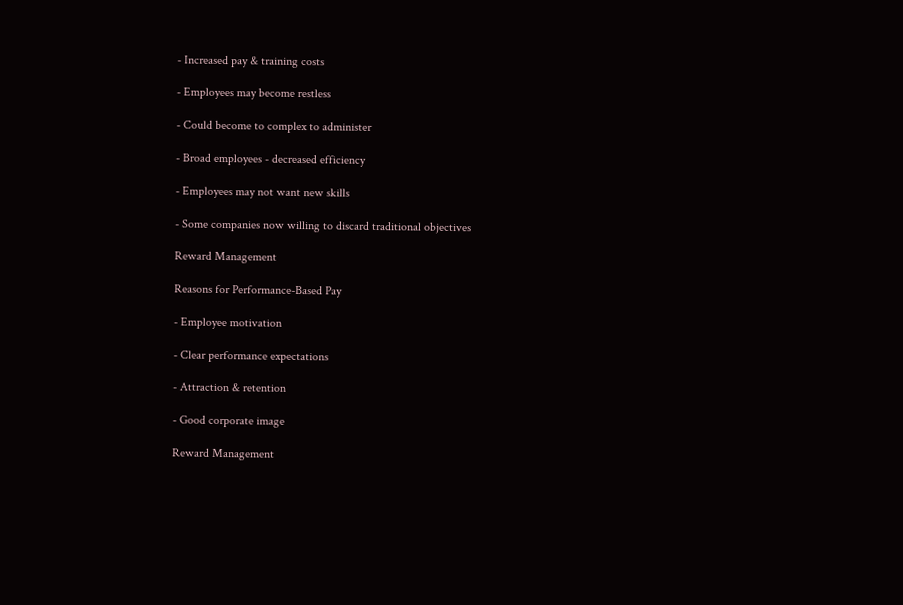- Increased pay & training costs

- Employees may become restless

- Could become to complex to administer

- Broad employees - decreased efficiency

- Employees may not want new skills

- Some companies now willing to discard traditional objectives

Reward Management

Reasons for Performance-Based Pay

- Employee motivation

- Clear performance expectations

- Attraction & retention

- Good corporate image

Reward Management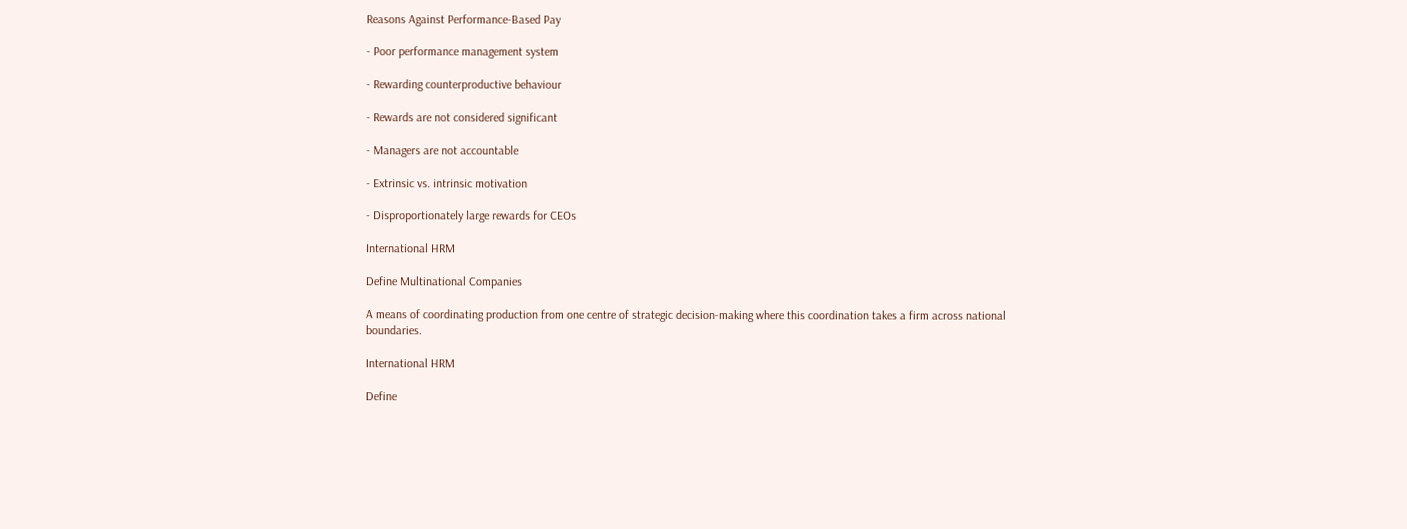Reasons Against Performance-Based Pay

- Poor performance management system

- Rewarding counterproductive behaviour

- Rewards are not considered significant

- Managers are not accountable

- Extrinsic vs. intrinsic motivation

- Disproportionately large rewards for CEOs

International HRM

Define Multinational Companies

A means of coordinating production from one centre of strategic decision-making where this coordination takes a firm across national boundaries.

International HRM

Define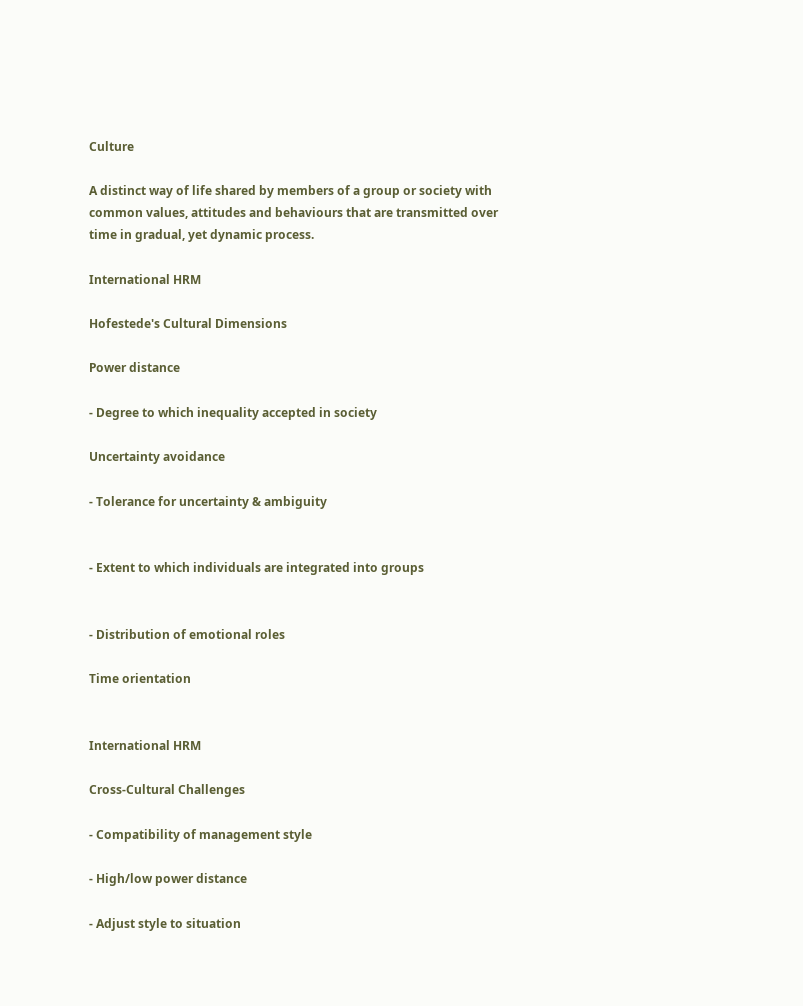Culture

A distinct way of life shared by members of a group or society with common values, attitudes and behaviours that are transmitted over time in gradual, yet dynamic process.

International HRM

Hofestede's Cultural Dimensions

Power distance

- Degree to which inequality accepted in society

Uncertainty avoidance

- Tolerance for uncertainty & ambiguity


- Extent to which individuals are integrated into groups


- Distribution of emotional roles

Time orientation


International HRM

Cross-Cultural Challenges

- Compatibility of management style

- High/low power distance

- Adjust style to situation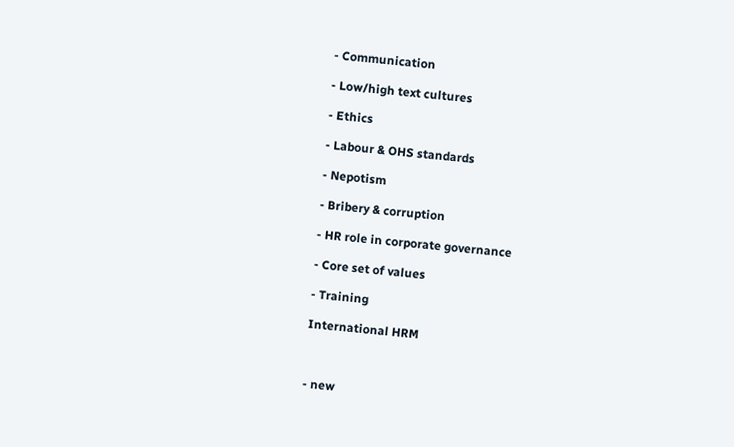- Communication

- Low/high text cultures

- Ethics

- Labour & OHS standards

- Nepotism

- Bribery & corruption

- HR role in corporate governance

- Core set of values

- Training

International HRM



- new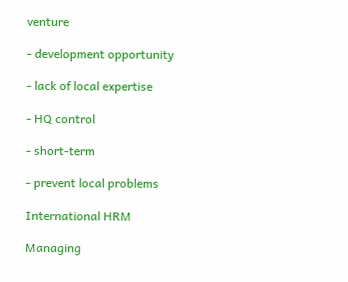venture

- development opportunity

- lack of local expertise

- HQ control

- short-term

- prevent local problems

International HRM

Managing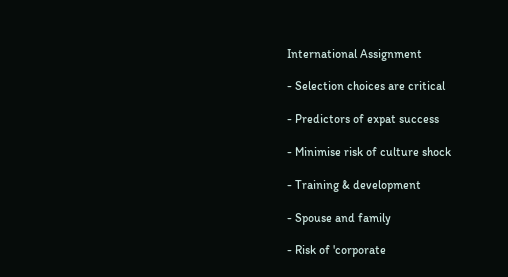International Assignment

- Selection choices are critical

- Predictors of expat success

- Minimise risk of culture shock

- Training & development

- Spouse and family

- Risk of 'corporate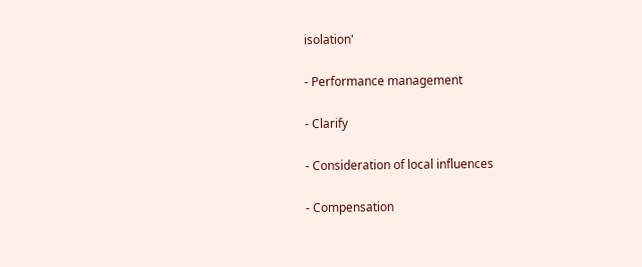isolation'

- Performance management

- Clarify

- Consideration of local influences

- Compensation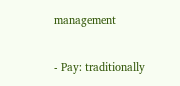management

- Pay: traditionally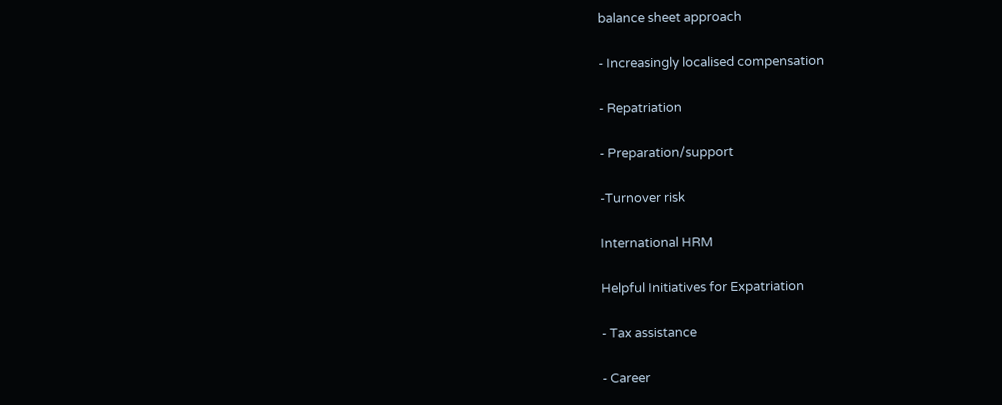balance sheet approach

- Increasingly localised compensation

- Repatriation

- Preparation/support

-Turnover risk

International HRM

Helpful Initiatives for Expatriation

- Tax assistance

- Career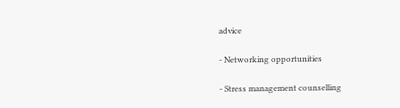advice

- Networking opportunities

- Stress management counselling